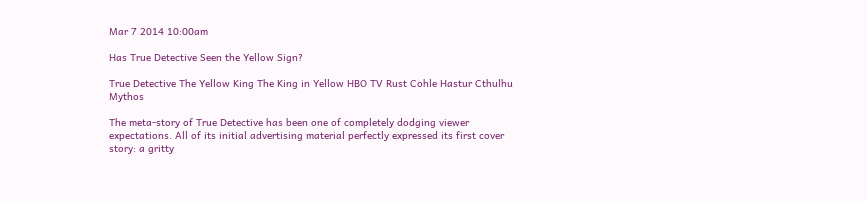Mar 7 2014 10:00am

Has True Detective Seen the Yellow Sign?

True Detective The Yellow King The King in Yellow HBO TV Rust Cohle Hastur Cthulhu Mythos

The meta-story of True Detective has been one of completely dodging viewer expectations. All of its initial advertising material perfectly expressed its first cover story: a gritty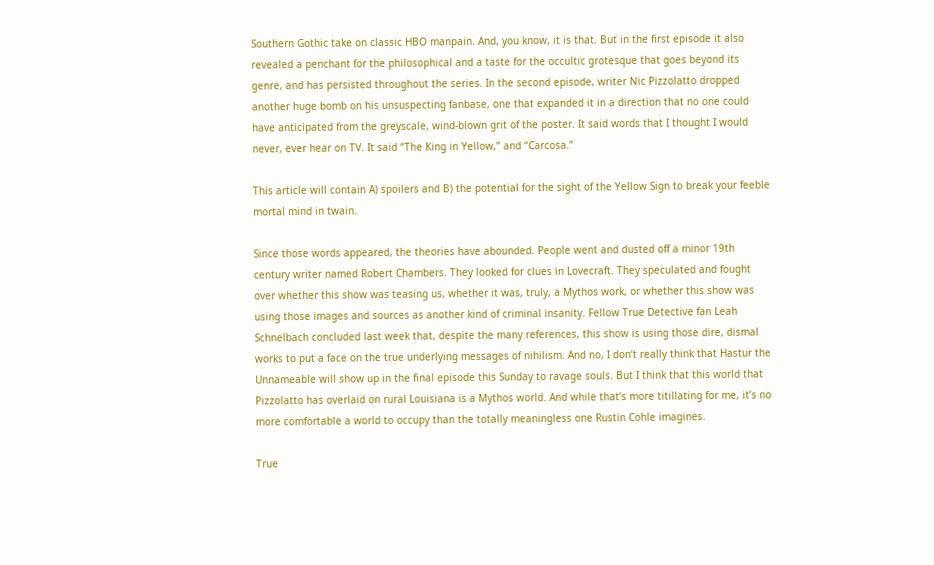Southern Gothic take on classic HBO manpain. And, you know, it is that. But in the first episode it also revealed a penchant for the philosophical and a taste for the occultic grotesque that goes beyond its genre, and has persisted throughout the series. In the second episode, writer Nic Pizzolatto dropped another huge bomb on his unsuspecting fanbase, one that expanded it in a direction that no one could have anticipated from the greyscale, wind-blown grit of the poster. It said words that I thought I would never, ever hear on TV. It said “The King in Yellow,” and “Carcosa.”

This article will contain A) spoilers and B) the potential for the sight of the Yellow Sign to break your feeble mortal mind in twain.

Since those words appeared, the theories have abounded. People went and dusted off a minor 19th century writer named Robert Chambers. They looked for clues in Lovecraft. They speculated and fought over whether this show was teasing us, whether it was, truly, a Mythos work, or whether this show was using those images and sources as another kind of criminal insanity. Fellow True Detective fan Leah Schnelbach concluded last week that, despite the many references, this show is using those dire, dismal works to put a face on the true underlying messages of nihilism. And no, I don’t really think that Hastur the Unnameable will show up in the final episode this Sunday to ravage souls. But I think that this world that Pizzolatto has overlaid on rural Louisiana is a Mythos world. And while that’s more titillating for me, it’s no more comfortable a world to occupy than the totally meaningless one Rustin Cohle imagines.

True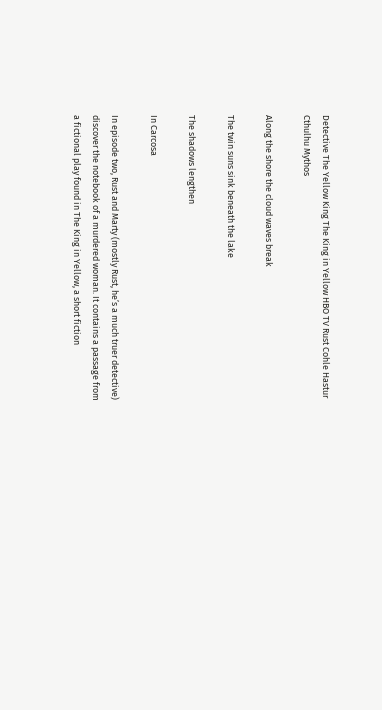Detective The Yellow King The King in Yellow HBO TV Rust Cohle Hastur Cthulhu Mythos

Along the shore the cloud waves break

The twin suns sink beneath the lake

The shadows lengthen

In Carcosa

In episode two, Rust and Marty (mostly Rust, he’s a much truer detective) discover the notebook of a murdered woman. It contains a passage from a fictional play found in The King in Yellow, a short fiction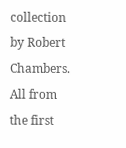collection by Robert Chambers. All from the first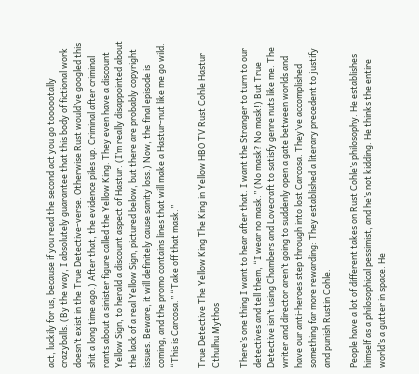act, luckily for us, because if you read the second act you go toooootally crazyballs. (By the way, I absolutely guarantee that this body of fictional work doesn’t exist in the True Detective-verse. Otherwise Rust would’ve googled this shit a long time ago.) After that, the evidence piles up. Criminal after criminal rants about a sinister figure called the Yellow King. They even have a discount Yellow Sign, to herald a discount aspect of Hastur. (I’m really disappointed about the lack of a real Yellow Sign, pictured below, but there are probably copyright issues. Beware, it will definitely cause sanity loss.) Now, the final episode is coming, and the promo contains lines that will make a Hastur-nut like me go wild. “This is Carcosa.” “Take off that mask.”

True Detective The Yellow King The King in Yellow HBO TV Rust Cohle Hastur Cthulhu Mythos

There’s one thing I want to hear after that. I want the Stranger to turn to our detectives and tell them, “I wear no mask.” (No mask? No mask!) But True Detective isn’t using Chambers and Lovecraft to satisfy genre nuts like me. The writer and director aren’t going to suddenly open a gate between worlds and have our anti-heroes step through into lost Carcosa. They’ve accomplished something far more rewarding: They established a literary precedent to justify and punish Rustin Cohle.

People have a lot of different takes on Rust Cohle’s philosophy. He establishes himself as a philosophical pessimist, and he’s not kidding. He thinks the entire world’s a gutter in space. He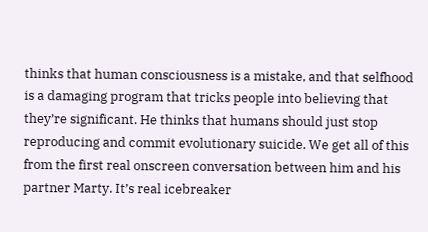thinks that human consciousness is a mistake, and that selfhood is a damaging program that tricks people into believing that they’re significant. He thinks that humans should just stop reproducing and commit evolutionary suicide. We get all of this from the first real onscreen conversation between him and his partner Marty. It’s real icebreaker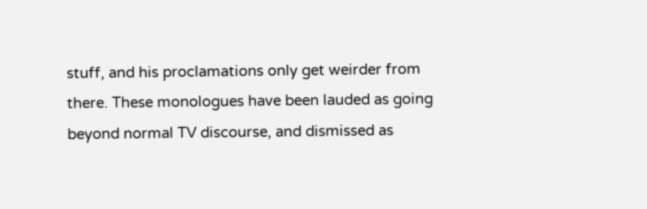stuff, and his proclamations only get weirder from there. These monologues have been lauded as going beyond normal TV discourse, and dismissed as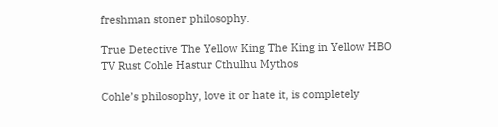freshman stoner philosophy.

True Detective The Yellow King The King in Yellow HBO TV Rust Cohle Hastur Cthulhu Mythos

Cohle’s philosophy, love it or hate it, is completely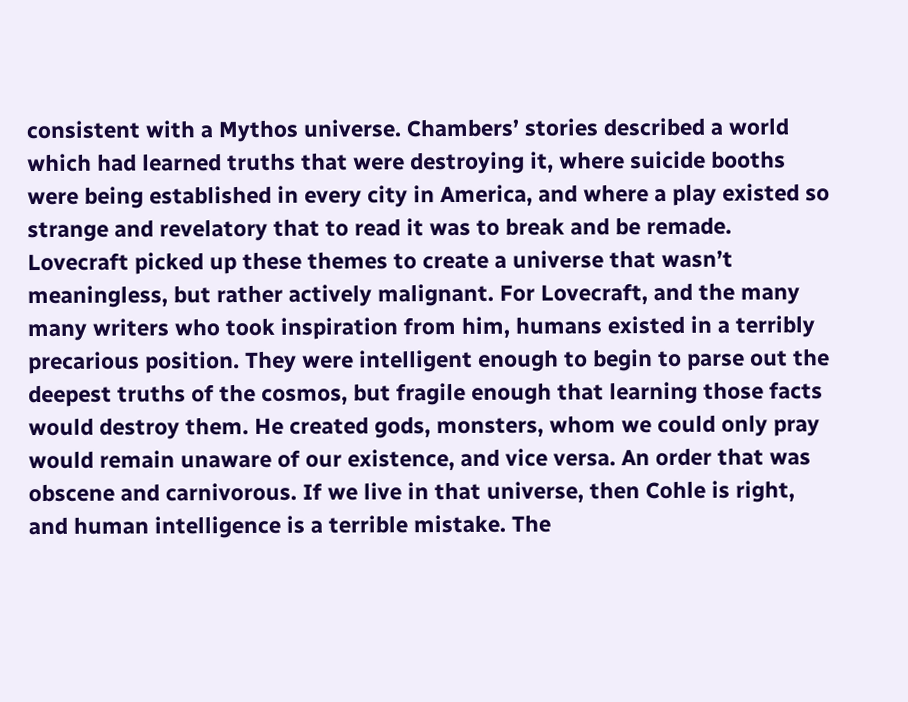consistent with a Mythos universe. Chambers’ stories described a world which had learned truths that were destroying it, where suicide booths were being established in every city in America, and where a play existed so strange and revelatory that to read it was to break and be remade. Lovecraft picked up these themes to create a universe that wasn’t meaningless, but rather actively malignant. For Lovecraft, and the many many writers who took inspiration from him, humans existed in a terribly precarious position. They were intelligent enough to begin to parse out the deepest truths of the cosmos, but fragile enough that learning those facts would destroy them. He created gods, monsters, whom we could only pray would remain unaware of our existence, and vice versa. An order that was obscene and carnivorous. If we live in that universe, then Cohle is right, and human intelligence is a terrible mistake. The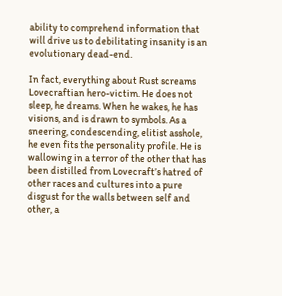ability to comprehend information that will drive us to debilitating insanity is an evolutionary dead-end.

In fact, everything about Rust screams Lovecraftian hero-victim. He does not sleep, he dreams. When he wakes, he has visions, and is drawn to symbols. As a sneering, condescending, elitist asshole, he even fits the personality profile. He is wallowing in a terror of the other that has been distilled from Lovecraft’s hatred of other races and cultures into a pure disgust for the walls between self and other, a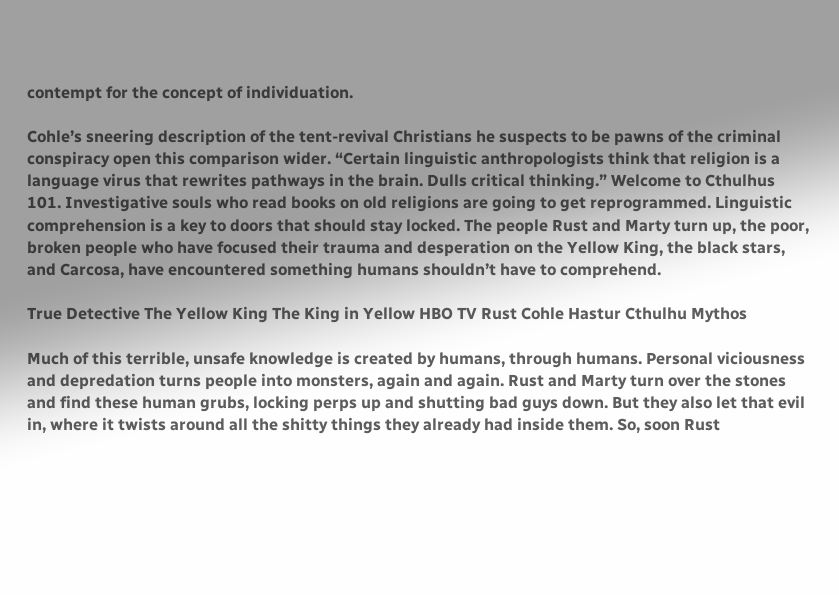contempt for the concept of individuation.

Cohle’s sneering description of the tent-revival Christians he suspects to be pawns of the criminal conspiracy open this comparison wider. “Certain linguistic anthropologists think that religion is a language virus that rewrites pathways in the brain. Dulls critical thinking.” Welcome to Cthulhus 101. Investigative souls who read books on old religions are going to get reprogrammed. Linguistic comprehension is a key to doors that should stay locked. The people Rust and Marty turn up, the poor, broken people who have focused their trauma and desperation on the Yellow King, the black stars, and Carcosa, have encountered something humans shouldn’t have to comprehend.

True Detective The Yellow King The King in Yellow HBO TV Rust Cohle Hastur Cthulhu Mythos

Much of this terrible, unsafe knowledge is created by humans, through humans. Personal viciousness and depredation turns people into monsters, again and again. Rust and Marty turn over the stones and find these human grubs, locking perps up and shutting bad guys down. But they also let that evil in, where it twists around all the shitty things they already had inside them. So, soon Rust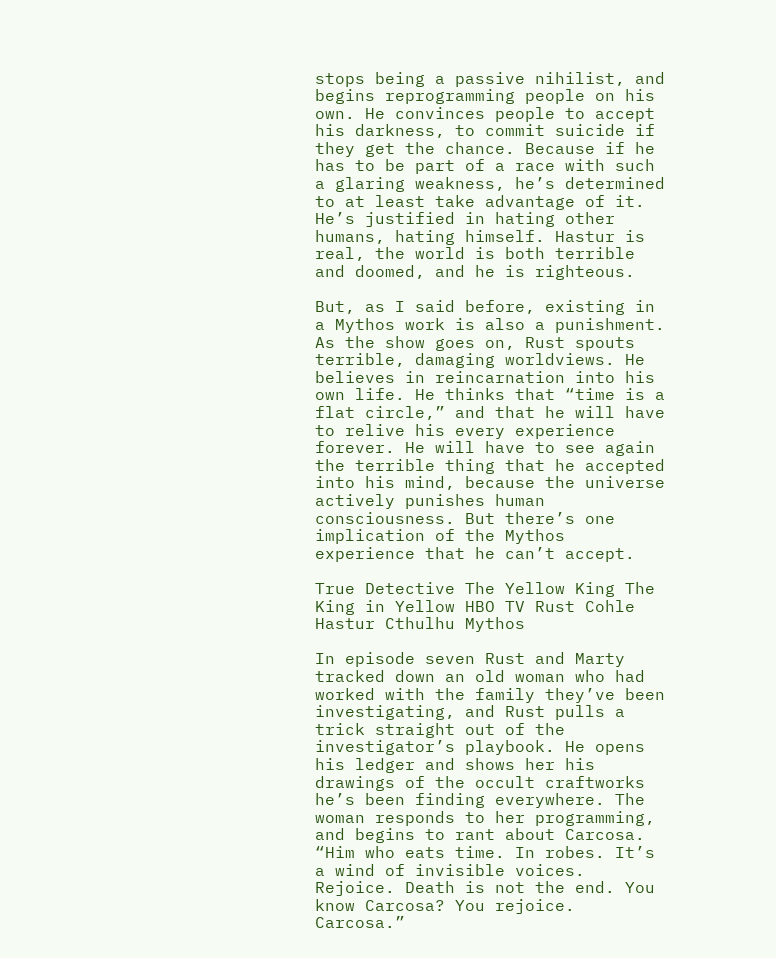stops being a passive nihilist, and begins reprogramming people on his own. He convinces people to accept his darkness, to commit suicide if they get the chance. Because if he has to be part of a race with such a glaring weakness, he’s determined to at least take advantage of it. He’s justified in hating other humans, hating himself. Hastur is real, the world is both terrible and doomed, and he is righteous.

But, as I said before, existing in a Mythos work is also a punishment. As the show goes on, Rust spouts terrible, damaging worldviews. He believes in reincarnation into his own life. He thinks that “time is a flat circle,” and that he will have to relive his every experience forever. He will have to see again the terrible thing that he accepted into his mind, because the universe actively punishes human consciousness. But there’s one implication of the Mythos experience that he can’t accept.

True Detective The Yellow King The King in Yellow HBO TV Rust Cohle Hastur Cthulhu Mythos

In episode seven Rust and Marty tracked down an old woman who had worked with the family they’ve been investigating, and Rust pulls a trick straight out of the investigator’s playbook. He opens his ledger and shows her his drawings of the occult craftworks he’s been finding everywhere. The woman responds to her programming, and begins to rant about Carcosa. “Him who eats time. In robes. It’s a wind of invisible voices. Rejoice. Death is not the end. You know Carcosa? You rejoice. Carcosa.”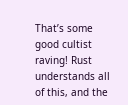That’s some good cultist raving! Rust understands all of this, and the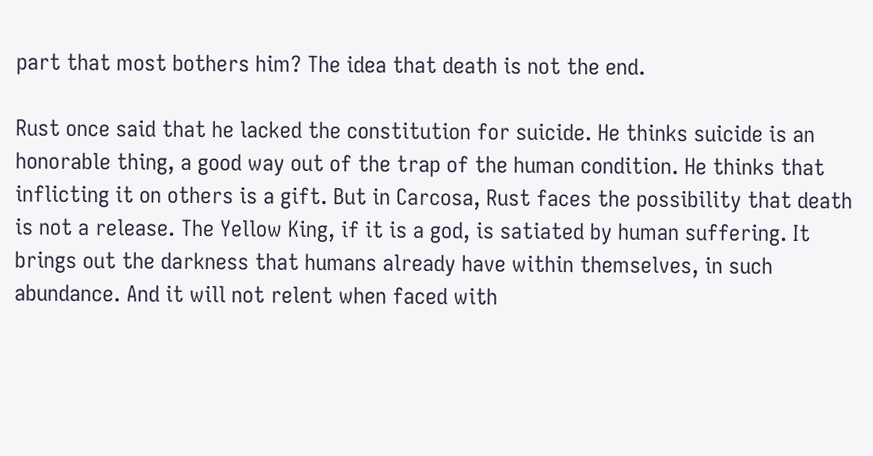part that most bothers him? The idea that death is not the end.

Rust once said that he lacked the constitution for suicide. He thinks suicide is an honorable thing, a good way out of the trap of the human condition. He thinks that inflicting it on others is a gift. But in Carcosa, Rust faces the possibility that death is not a release. The Yellow King, if it is a god, is satiated by human suffering. It brings out the darkness that humans already have within themselves, in such abundance. And it will not relent when faced with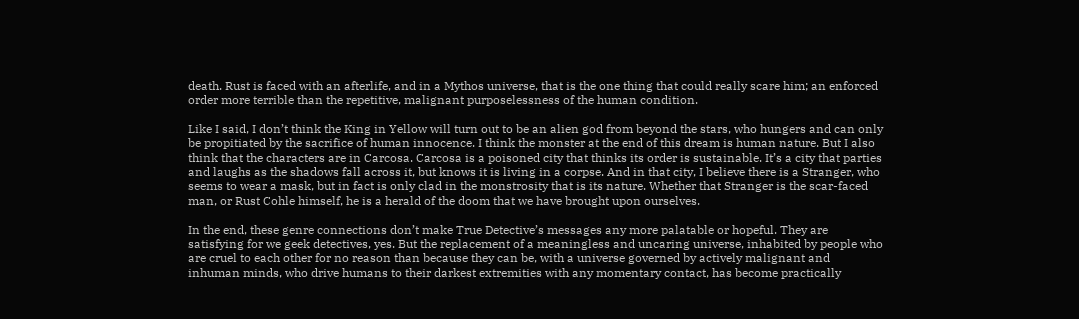death. Rust is faced with an afterlife, and in a Mythos universe, that is the one thing that could really scare him; an enforced order more terrible than the repetitive, malignant purposelessness of the human condition.

Like I said, I don’t think the King in Yellow will turn out to be an alien god from beyond the stars, who hungers and can only be propitiated by the sacrifice of human innocence. I think the monster at the end of this dream is human nature. But I also think that the characters are in Carcosa. Carcosa is a poisoned city that thinks its order is sustainable. It’s a city that parties and laughs as the shadows fall across it, but knows it is living in a corpse. And in that city, I believe there is a Stranger, who seems to wear a mask, but in fact is only clad in the monstrosity that is its nature. Whether that Stranger is the scar-faced man, or Rust Cohle himself, he is a herald of the doom that we have brought upon ourselves.

In the end, these genre connections don’t make True Detective’s messages any more palatable or hopeful. They are satisfying for we geek detectives, yes. But the replacement of a meaningless and uncaring universe, inhabited by people who are cruel to each other for no reason than because they can be, with a universe governed by actively malignant and inhuman minds, who drive humans to their darkest extremities with any momentary contact, has become practically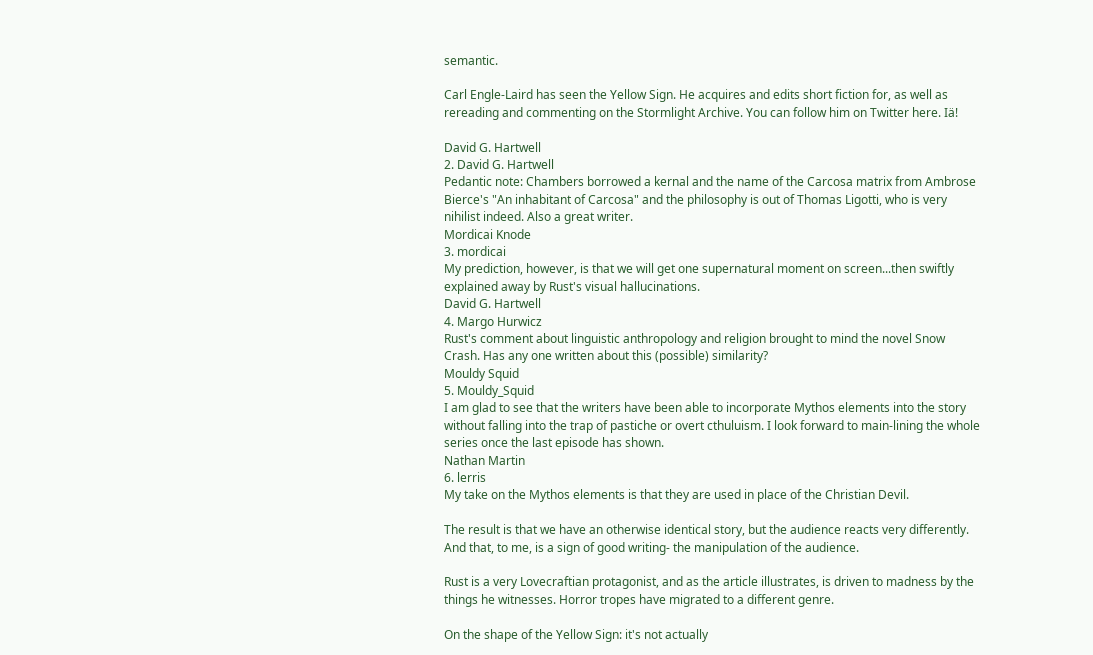semantic.

Carl Engle-Laird has seen the Yellow Sign. He acquires and edits short fiction for, as well as rereading and commenting on the Stormlight Archive. You can follow him on Twitter here. Iä!

David G. Hartwell
2. David G. Hartwell
Pedantic note: Chambers borrowed a kernal and the name of the Carcosa matrix from Ambrose Bierce's "An inhabitant of Carcosa" and the philosophy is out of Thomas Ligotti, who is very nihilist indeed. Also a great writer.
Mordicai Knode
3. mordicai
My prediction, however, is that we will get one supernatural moment on screen...then swiftly explained away by Rust's visual hallucinations.
David G. Hartwell
4. Margo Hurwicz
Rust's comment about linguistic anthropology and religion brought to mind the novel Snow Crash. Has any one written about this (possible) similarity?
Mouldy Squid
5. Mouldy_Squid
I am glad to see that the writers have been able to incorporate Mythos elements into the story without falling into the trap of pastiche or overt cthuluism. I look forward to main-lining the whole series once the last episode has shown.
Nathan Martin
6. lerris
My take on the Mythos elements is that they are used in place of the Christian Devil.

The result is that we have an otherwise identical story, but the audience reacts very differently. And that, to me, is a sign of good writing- the manipulation of the audience.

Rust is a very Lovecraftian protagonist, and as the article illustrates, is driven to madness by the things he witnesses. Horror tropes have migrated to a different genre.

On the shape of the Yellow Sign: it's not actually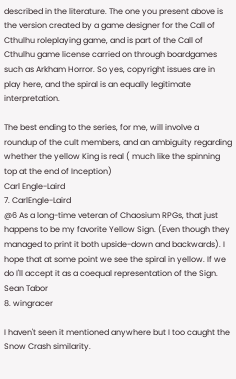described in the literature. The one you present above is the version created by a game designer for the Call of Cthulhu roleplaying game, and is part of the Call of Cthulhu game license carried on through boardgames such as Arkham Horror. So yes, copyright issues are in play here, and the spiral is an equally legitimate interpretation.

The best ending to the series, for me, will involve a roundup of the cult members, and an ambiguity regarding whether the yellow King is real ( much like the spinning top at the end of Inception)
Carl Engle-Laird
7. CarlEngle-Laird
@6 As a long-time veteran of Chaosium RPGs, that just happens to be my favorite Yellow Sign. (Even though they managed to print it both upside-down and backwards). I hope that at some point we see the spiral in yellow. If we do I'll accept it as a coequal representation of the Sign.
Sean Tabor
8. wingracer

I haven't seen it mentioned anywhere but I too caught the Snow Crash similarity.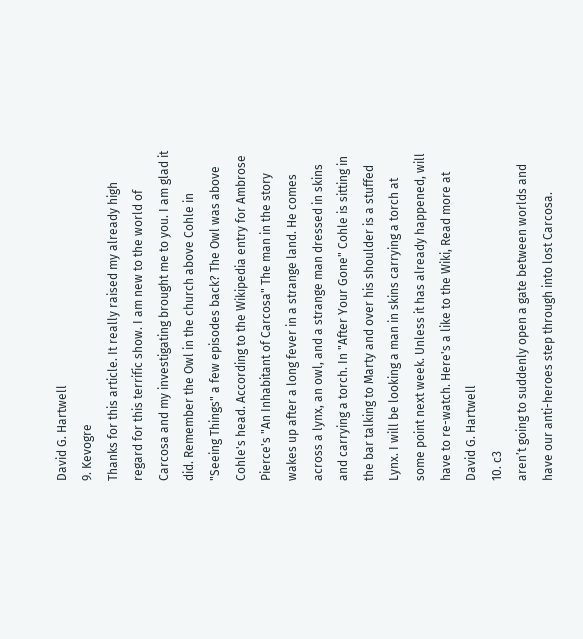David G. Hartwell
9. Kevogre
Thanks for this article. It really raised my already high regard for this terrific show. I am new to the world of Carcosa and my investigating brought me to you. I am glad it did. Remember the Owl in the church above Cohle in "Seeing Things" a few episodes back? The Owl was above Cohle's head. According to the Wikipedia entry for Ambrose Pierce's "An Inhabitant of Carcosa" The man in the story wakes up after a long fever in a strange land. He comes across a lynx, an owl, and a strange man dressed in skins and carrying a torch. In "After Your Gone" Cohle is sitting in the bar talking to Marty and over his shoulder is a stuffed Lynx. I will be looking a man in skins carrying a torch at some point next week. Unless it has already happened, will have to re-watch. Here's a like to the Wiki, Read more at
David G. Hartwell
10. c3
aren’t going to suddenly open a gate between worlds and have our anti-heroes step through into lost Carcosa.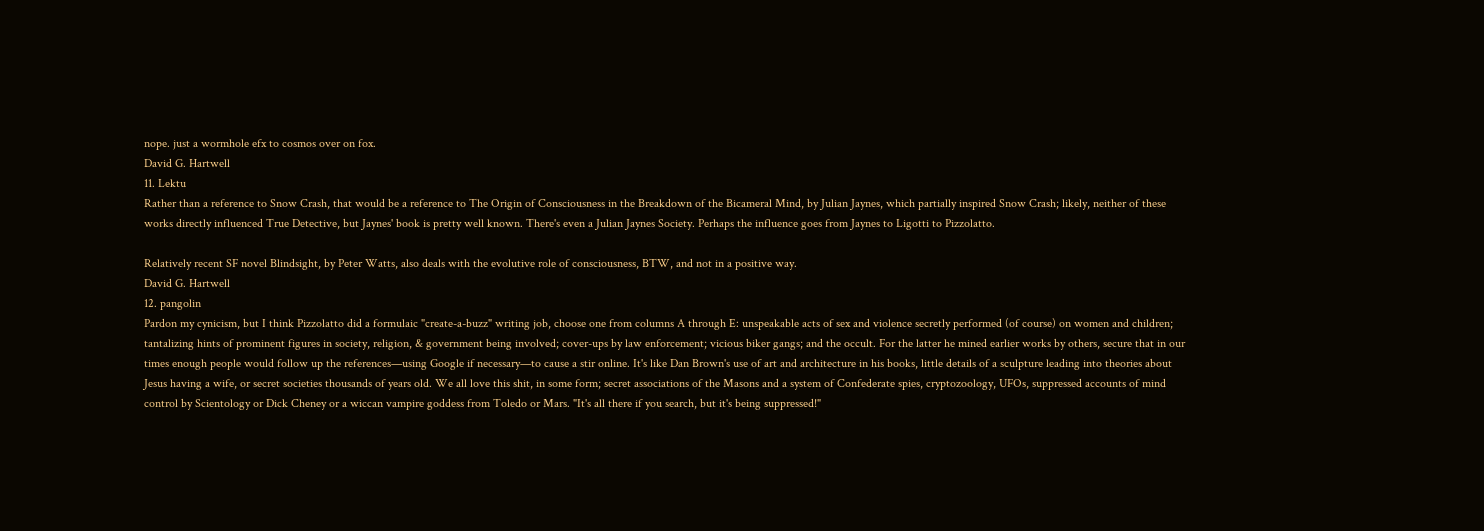nope. just a wormhole efx to cosmos over on fox.
David G. Hartwell
11. Lektu
Rather than a reference to Snow Crash, that would be a reference to The Origin of Consciousness in the Breakdown of the Bicameral Mind, by Julian Jaynes, which partially inspired Snow Crash; likely, neither of these works directly influenced True Detective, but Jaynes' book is pretty well known. There's even a Julian Jaynes Society. Perhaps the influence goes from Jaynes to Ligotti to Pizzolatto.

Relatively recent SF novel Blindsight, by Peter Watts, also deals with the evolutive role of consciousness, BTW, and not in a positive way.
David G. Hartwell
12. pangolin
Pardon my cynicism, but I think Pizzolatto did a formulaic "create-a-buzz" writing job, choose one from columns A through E: unspeakable acts of sex and violence secretly performed (of course) on women and children; tantalizing hints of prominent figures in society, religion, & government being involved; cover-ups by law enforcement; vicious biker gangs; and the occult. For the latter he mined earlier works by others, secure that in our times enough people would follow up the references—using Google if necessary—to cause a stir online. It's like Dan Brown's use of art and architecture in his books, little details of a sculpture leading into theories about Jesus having a wife, or secret societies thousands of years old. We all love this shit, in some form; secret associations of the Masons and a system of Confederate spies, cryptozoology, UFOs, suppressed accounts of mind control by Scientology or Dick Cheney or a wiccan vampire goddess from Toledo or Mars. "It's all there if you search, but it's being suppressed!"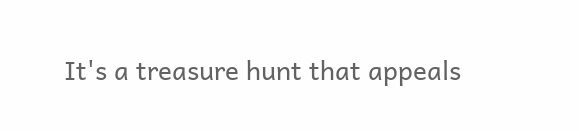It's a treasure hunt that appeals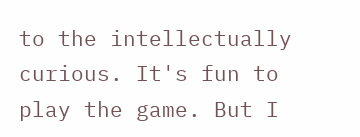to the intellectually curious. It's fun to play the game. But I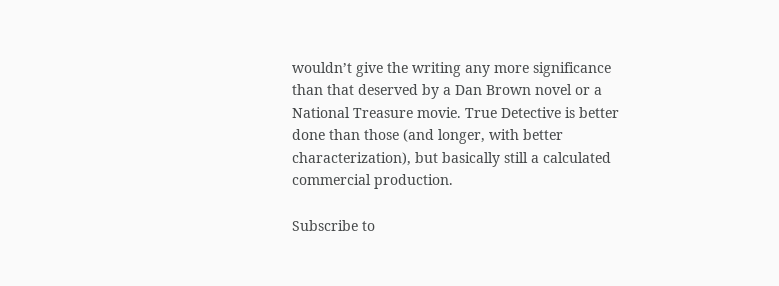wouldn’t give the writing any more significance than that deserved by a Dan Brown novel or a National Treasure movie. True Detective is better done than those (and longer, with better characterization), but basically still a calculated commercial production.

Subscribe to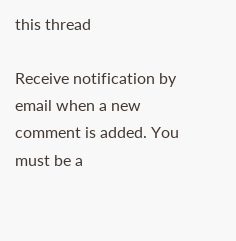this thread

Receive notification by email when a new comment is added. You must be a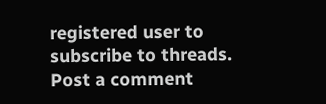registered user to subscribe to threads.
Post a comment